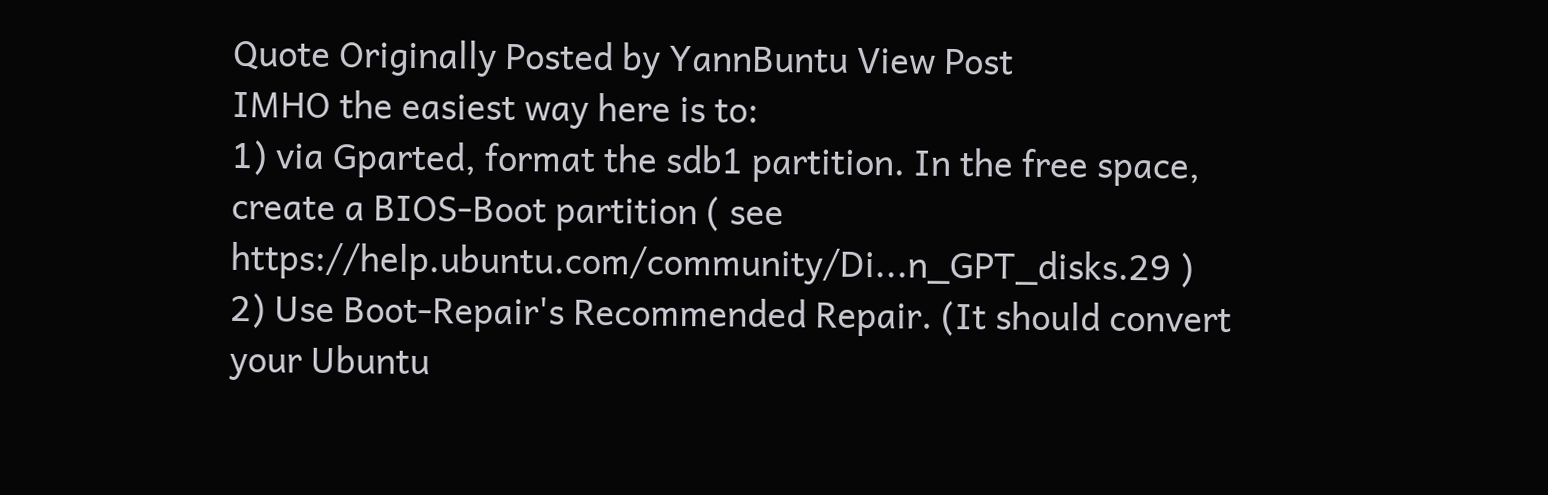Quote Originally Posted by YannBuntu View Post
IMHO the easiest way here is to:
1) via Gparted, format the sdb1 partition. In the free space, create a BIOS-Boot partition ( see https://help.ubuntu.com/community/Di...n_GPT_disks.29 )
2) Use Boot-Repair's Recommended Repair. (It should convert your Ubuntu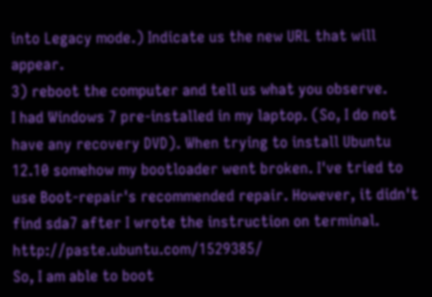into Legacy mode.) Indicate us the new URL that will appear.
3) reboot the computer and tell us what you observe.
I had Windows 7 pre-installed in my laptop. (So, I do not have any recovery DVD). When trying to install Ubuntu 12.10 somehow my bootloader went broken. I've tried to use Boot-repair's recommended repair. However, it didn't find sda7 after I wrote the instruction on terminal. http://paste.ubuntu.com/1529385/
So, I am able to boot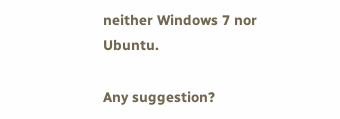neither Windows 7 nor Ubuntu.

Any suggestion?